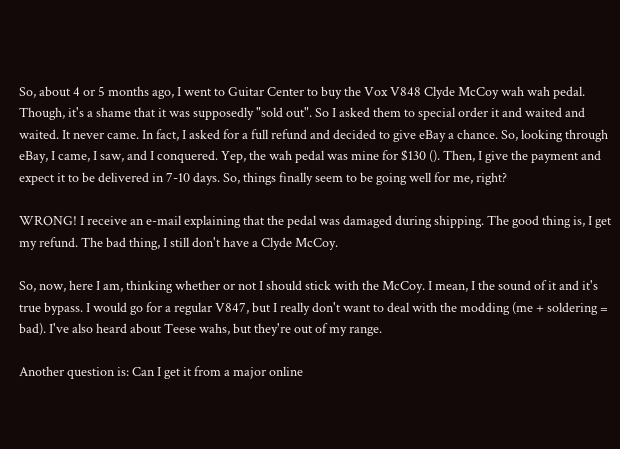So, about 4 or 5 months ago, I went to Guitar Center to buy the Vox V848 Clyde McCoy wah wah pedal. Though, it's a shame that it was supposedly "sold out". So I asked them to special order it and waited and waited. It never came. In fact, I asked for a full refund and decided to give eBay a chance. So, looking through eBay, I came, I saw, and I conquered. Yep, the wah pedal was mine for $130 (). Then, I give the payment and expect it to be delivered in 7-10 days. So, things finally seem to be going well for me, right?

WRONG! I receive an e-mail explaining that the pedal was damaged during shipping. The good thing is, I get my refund. The bad thing, I still don't have a Clyde McCoy.

So, now, here I am, thinking whether or not I should stick with the McCoy. I mean, I the sound of it and it's true bypass. I would go for a regular V847, but I really don't want to deal with the modding (me + soldering = bad). I've also heard about Teese wahs, but they're out of my range.

Another question is: Can I get it from a major online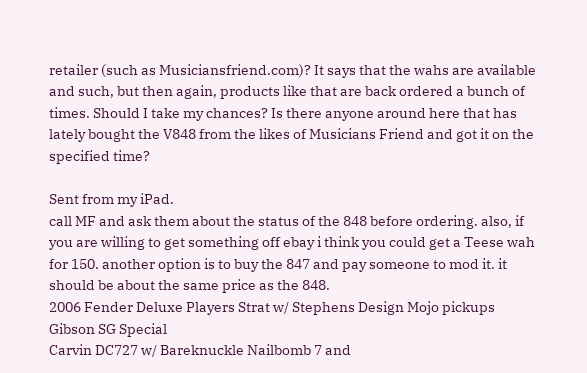retailer (such as Musiciansfriend.com)? It says that the wahs are available and such, but then again, products like that are back ordered a bunch of times. Should I take my chances? Is there anyone around here that has lately bought the V848 from the likes of Musicians Friend and got it on the specified time?

Sent from my iPad.
call MF and ask them about the status of the 848 before ordering. also, if you are willing to get something off ebay i think you could get a Teese wah for 150. another option is to buy the 847 and pay someone to mod it. it should be about the same price as the 848.
2006 Fender Deluxe Players Strat w/ Stephens Design Mojo pickups
Gibson SG Special
Carvin DC727 w/ Bareknuckle Nailbomb 7 and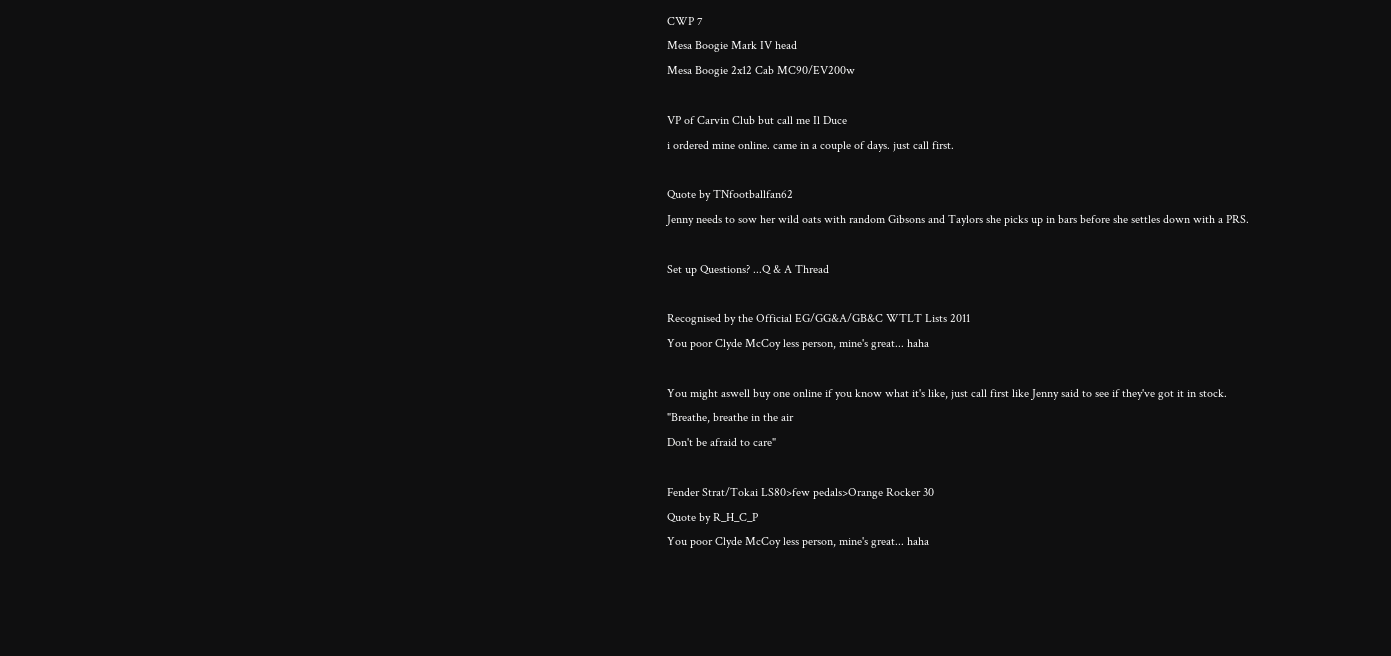CWP 7
Mesa Boogie Mark IV head
Mesa Boogie 2x12 Cab MC90/EV200w

VP of Carvin Club but call me Il Duce
i ordered mine online. came in a couple of days. just call first.

Quote by TNfootballfan62
Jenny needs to sow her wild oats with random Gibsons and Taylors she picks up in bars before she settles down with a PRS.

Set up Questions? ...Q & A Thread

Recognised by the Official EG/GG&A/GB&C WTLT Lists 2011
You poor Clyde McCoy less person, mine's great... haha

You might aswell buy one online if you know what it's like, just call first like Jenny said to see if they've got it in stock.
"Breathe, breathe in the air
Don't be afraid to care"

Fender Strat/Tokai LS80>few pedals>Orange Rocker 30
Quote by R_H_C_P
You poor Clyde McCoy less person, mine's great... haha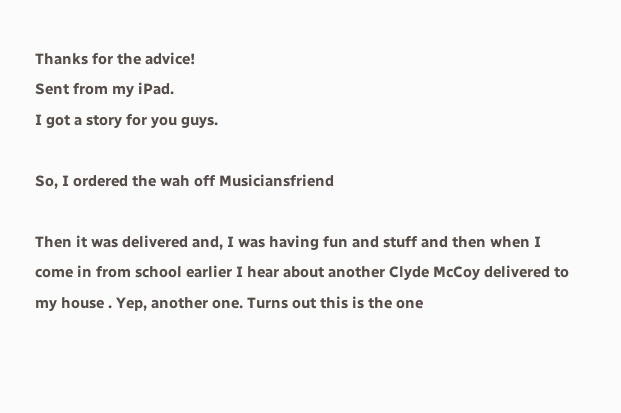Thanks for the advice!
Sent from my iPad.
I got a story for you guys.

So, I ordered the wah off Musiciansfriend

Then it was delivered and, I was having fun and stuff and then when I come in from school earlier I hear about another Clyde McCoy delivered to my house . Yep, another one. Turns out this is the one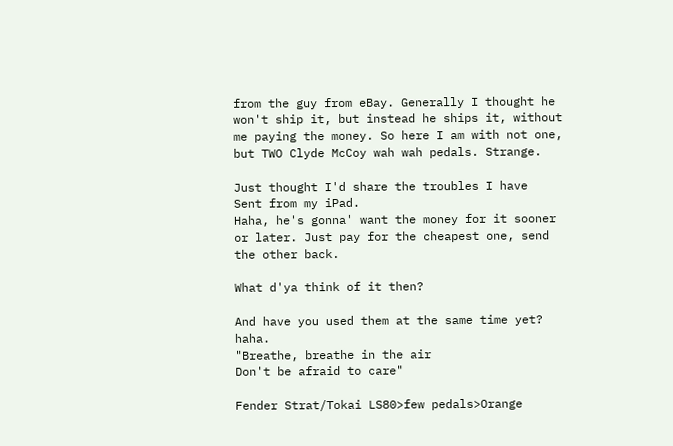from the guy from eBay. Generally I thought he won't ship it, but instead he ships it, without me paying the money. So here I am with not one, but TWO Clyde McCoy wah wah pedals. Strange.

Just thought I'd share the troubles I have
Sent from my iPad.
Haha, he's gonna' want the money for it sooner or later. Just pay for the cheapest one, send the other back.

What d'ya think of it then?

And have you used them at the same time yet? haha.
"Breathe, breathe in the air
Don't be afraid to care"

Fender Strat/Tokai LS80>few pedals>Orange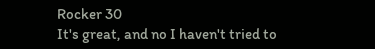Rocker 30
It's great, and no I haven't tried to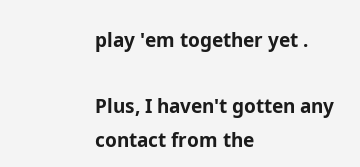play 'em together yet .

Plus, I haven't gotten any contact from the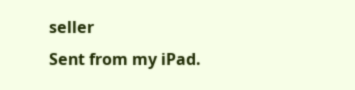seller
Sent from my iPad.